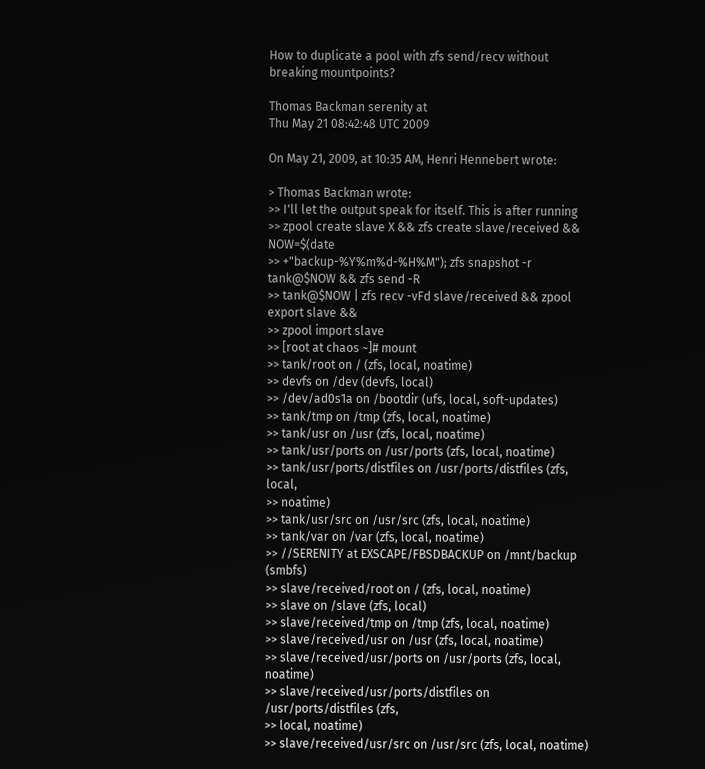How to duplicate a pool with zfs send/recv without breaking mountpoints?

Thomas Backman serenity at
Thu May 21 08:42:48 UTC 2009

On May 21, 2009, at 10:35 AM, Henri Hennebert wrote:

> Thomas Backman wrote:
>> I'll let the output speak for itself. This is after running
>> zpool create slave X && zfs create slave/received && NOW=$(date
>> +"backup-%Y%m%d-%H%M"); zfs snapshot -r tank@$NOW && zfs send -R
>> tank@$NOW | zfs recv -vFd slave/received && zpool export slave &&
>> zpool import slave
>> [root at chaos ~]# mount
>> tank/root on / (zfs, local, noatime)
>> devfs on /dev (devfs, local)
>> /dev/ad0s1a on /bootdir (ufs, local, soft-updates)
>> tank/tmp on /tmp (zfs, local, noatime)
>> tank/usr on /usr (zfs, local, noatime)
>> tank/usr/ports on /usr/ports (zfs, local, noatime)
>> tank/usr/ports/distfiles on /usr/ports/distfiles (zfs, local,
>> noatime)
>> tank/usr/src on /usr/src (zfs, local, noatime)
>> tank/var on /var (zfs, local, noatime)
>> //SERENITY at EXSCAPE/FBSDBACKUP on /mnt/backup (smbfs)
>> slave/received/root on / (zfs, local, noatime)
>> slave on /slave (zfs, local)
>> slave/received/tmp on /tmp (zfs, local, noatime)
>> slave/received/usr on /usr (zfs, local, noatime)
>> slave/received/usr/ports on /usr/ports (zfs, local, noatime)
>> slave/received/usr/ports/distfiles on /usr/ports/distfiles (zfs,
>> local, noatime)
>> slave/received/usr/src on /usr/src (zfs, local, noatime)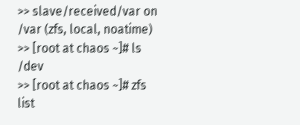>> slave/received/var on /var (zfs, local, noatime)
>> [root at chaos ~]# ls /dev
>> [root at chaos ~]# zfs list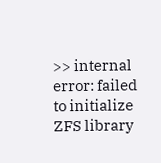>> internal error: failed to initialize ZFS library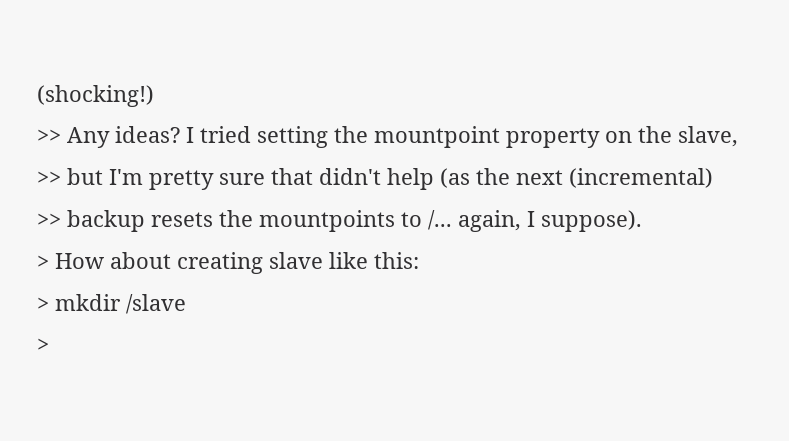(shocking!)
>> Any ideas? I tried setting the mountpoint property on the slave,
>> but I'm pretty sure that didn't help (as the next (incremental)
>> backup resets the mountpoints to /... again, I suppose).
> How about creating slave like this:
> mkdir /slave
>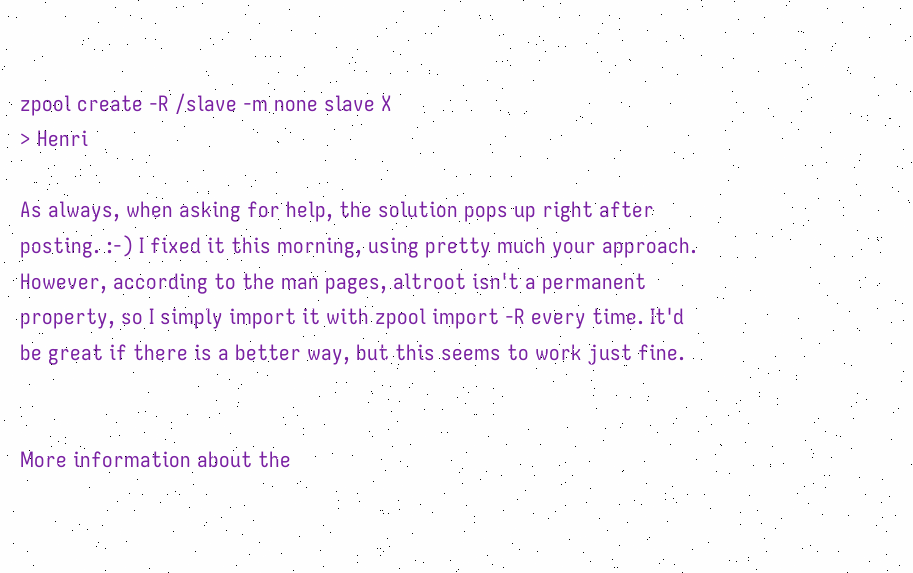zpool create -R /slave -m none slave X
> Henri

As always, when asking for help, the solution pops up right after
posting. :-) I fixed it this morning, using pretty much your approach.
However, according to the man pages, altroot isn't a permanent
property, so I simply import it with zpool import -R every time. It'd
be great if there is a better way, but this seems to work just fine.


More information about the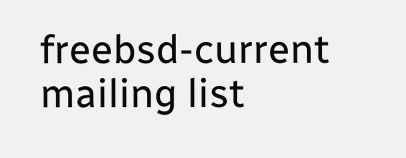freebsd-current mailing list